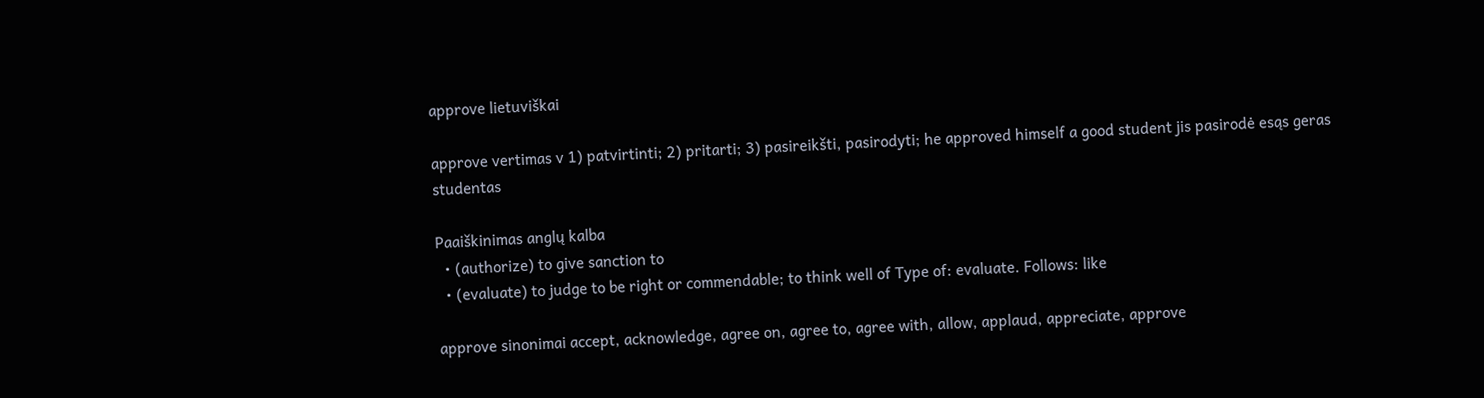approve lietuviškai

approve vertimas v 1) patvirtinti; 2) pritarti; 3) pasireikšti, pasirodyti; he approved himself a good student jis pasirodė esąs geras studentas

Paaiškinimas anglų kalba
  • (authorize) to give sanction to
  • (evaluate) to judge to be right or commendable; to think well of Type of: evaluate. Follows: like

approve sinonimai accept, acknowledge, agree on, agree to, agree with, allow, applaud, appreciate, approve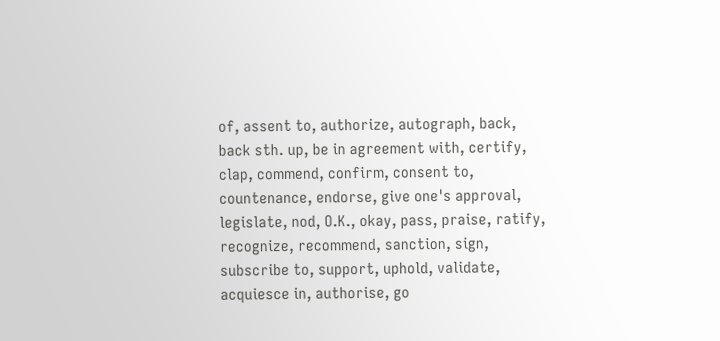of, assent to, authorize, autograph, back, back sth. up, be in agreement with, certify, clap, commend, confirm, consent to, countenance, endorse, give one's approval, legislate, nod, O.K., okay, pass, praise, ratify, recognize, recommend, sanction, sign, subscribe to, support, uphold, validate, acquiesce in, authorise, go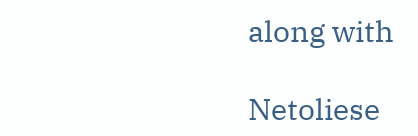along with

Netoliese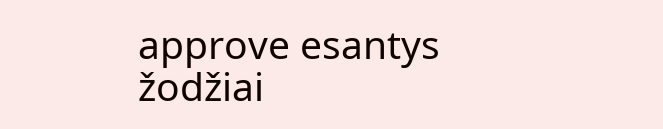approve esantys žodžiai